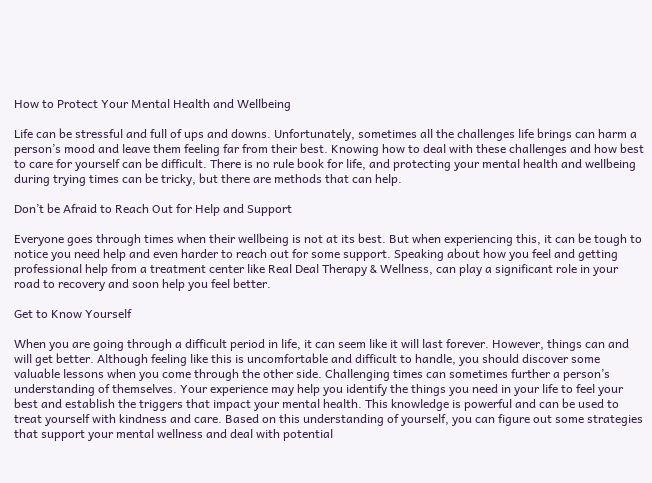How to Protect Your Mental Health and Wellbeing

Life can be stressful and full of ups and downs. Unfortunately, sometimes all the challenges life brings can harm a person’s mood and leave them feeling far from their best. Knowing how to deal with these challenges and how best to care for yourself can be difficult. There is no rule book for life, and protecting your mental health and wellbeing during trying times can be tricky, but there are methods that can help.

Don’t be Afraid to Reach Out for Help and Support

Everyone goes through times when their wellbeing is not at its best. But when experiencing this, it can be tough to notice you need help and even harder to reach out for some support. Speaking about how you feel and getting professional help from a treatment center like Real Deal Therapy & Wellness, can play a significant role in your road to recovery and soon help you feel better.

Get to Know Yourself

When you are going through a difficult period in life, it can seem like it will last forever. However, things can and will get better. Although feeling like this is uncomfortable and difficult to handle, you should discover some valuable lessons when you come through the other side. Challenging times can sometimes further a person’s understanding of themselves. Your experience may help you identify the things you need in your life to feel your best and establish the triggers that impact your mental health. This knowledge is powerful and can be used to treat yourself with kindness and care. Based on this understanding of yourself, you can figure out some strategies that support your mental wellness and deal with potential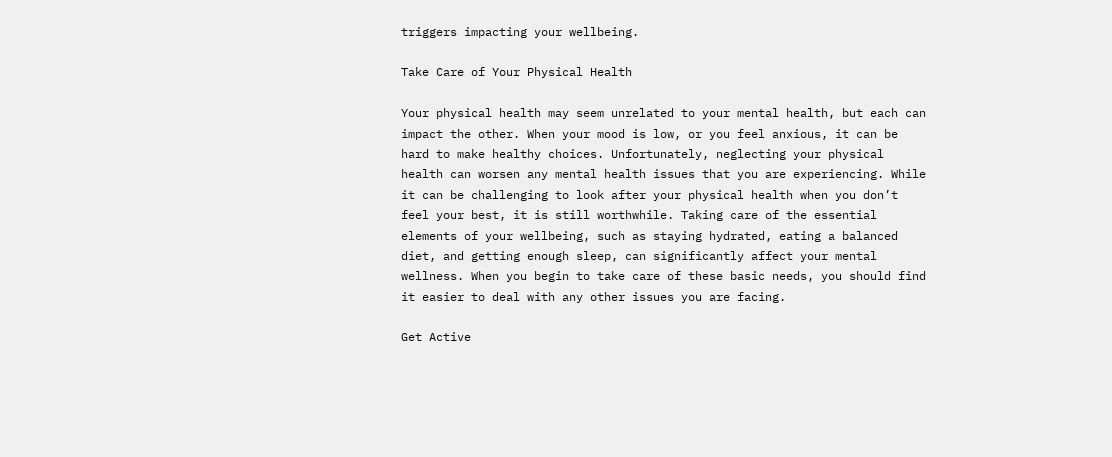triggers impacting your wellbeing.

Take Care of Your Physical Health

Your physical health may seem unrelated to your mental health, but each can impact the other. When your mood is low, or you feel anxious, it can be hard to make healthy choices. Unfortunately, neglecting your physical health can worsen any mental health issues that you are experiencing. While it can be challenging to look after your physical health when you don’t feel your best, it is still worthwhile. Taking care of the essential elements of your wellbeing, such as staying hydrated, eating a balanced diet, and getting enough sleep, can significantly affect your mental wellness. When you begin to take care of these basic needs, you should find it easier to deal with any other issues you are facing.

Get Active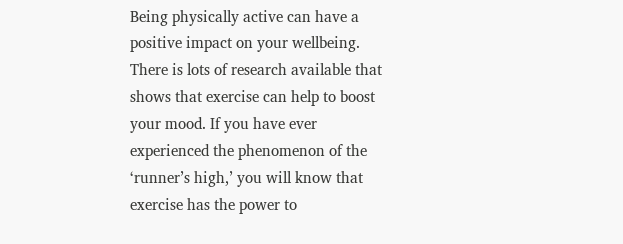Being physically active can have a positive impact on your wellbeing. There is lots of research available that shows that exercise can help to boost your mood. If you have ever experienced the phenomenon of the ‘runner’s high,’ you will know that exercise has the power to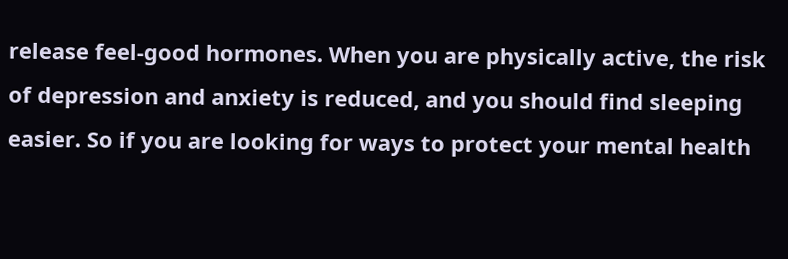release feel-good hormones. When you are physically active, the risk of depression and anxiety is reduced, and you should find sleeping easier. So if you are looking for ways to protect your mental health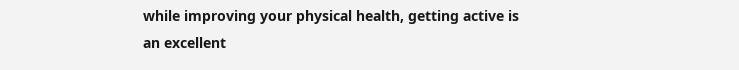while improving your physical health, getting active is an excellent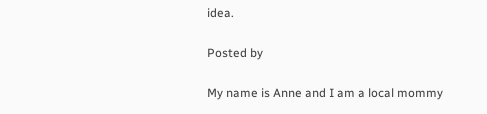idea.

Posted by

My name is Anne and I am a local mommy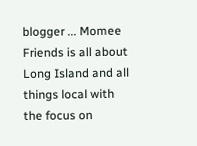blogger ... Momee Friends is all about Long Island and all things local with the focus on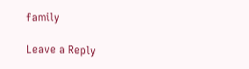family

Leave a Reply